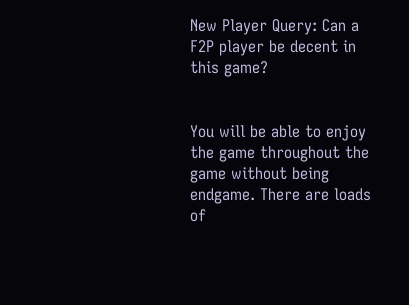New Player Query: Can a F2P player be decent in this game?


You will be able to enjoy the game throughout the game without being endgame. There are loads of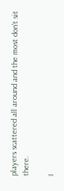players scattered all around and the most don’t sit there.

I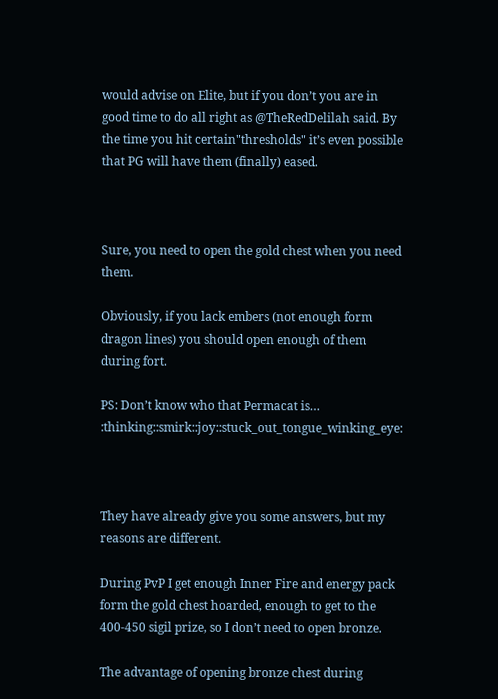would advise on Elite, but if you don’t you are in good time to do all right as @TheRedDelilah said. By the time you hit certain"thresholds" it’s even possible that PG will have them (finally) eased.



Sure, you need to open the gold chest when you need them.

Obviously, if you lack embers (not enough form dragon lines) you should open enough of them during fort.

PS: Don’t know who that Permacat is… :thinking::smirk::joy::stuck_out_tongue_winking_eye:



They have already give you some answers, but my reasons are different.

During PvP I get enough Inner Fire and energy pack form the gold chest hoarded, enough to get to the 400-450 sigil prize, so I don’t need to open bronze.

The advantage of opening bronze chest during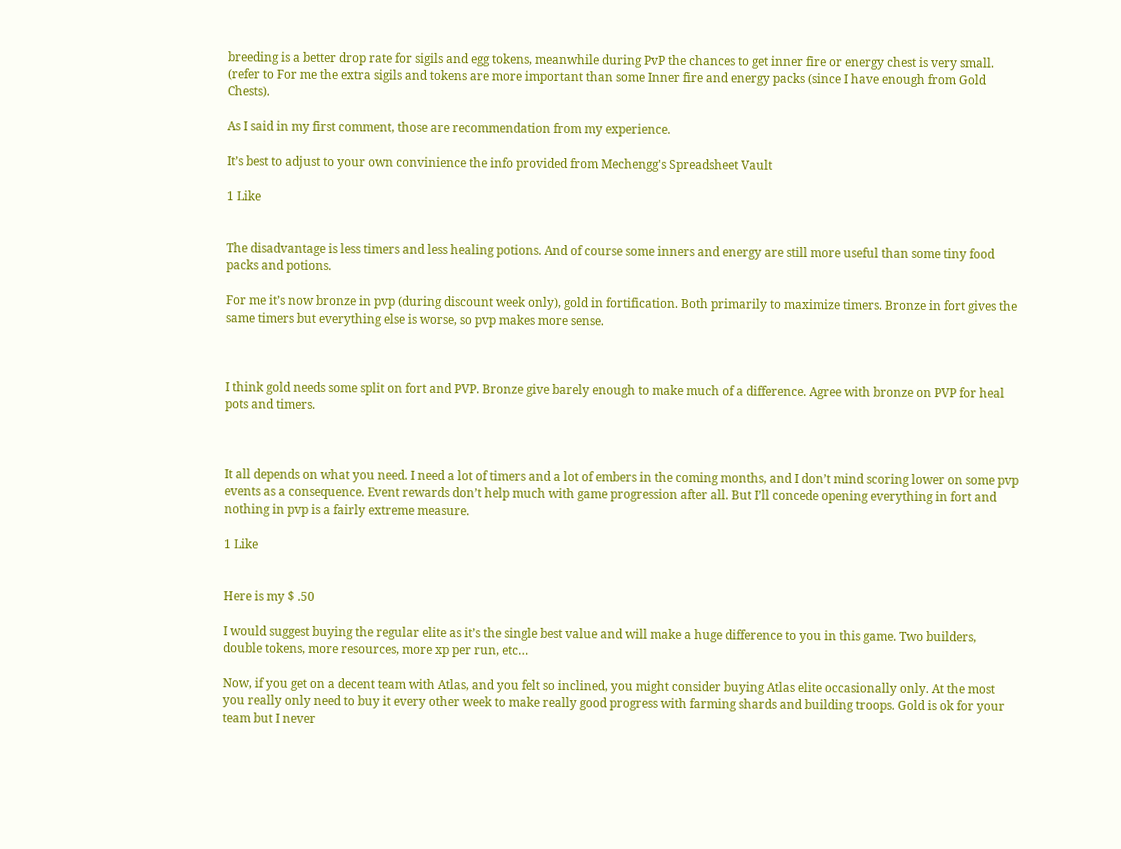breeding is a better drop rate for sigils and egg tokens, meanwhile during PvP the chances to get inner fire or energy chest is very small. (refer to For me the extra sigils and tokens are more important than some Inner fire and energy packs (since I have enough from Gold Chests).

As I said in my first comment, those are recommendation from my experience.

It’s best to adjust to your own convinience the info provided from Mechengg's Spreadsheet Vault

1 Like


The disadvantage is less timers and less healing potions. And of course some inners and energy are still more useful than some tiny food packs and potions.

For me it’s now bronze in pvp (during discount week only), gold in fortification. Both primarily to maximize timers. Bronze in fort gives the same timers but everything else is worse, so pvp makes more sense.



I think gold needs some split on fort and PVP. Bronze give barely enough to make much of a difference. Agree with bronze on PVP for heal pots and timers.



It all depends on what you need. I need a lot of timers and a lot of embers in the coming months, and I don’t mind scoring lower on some pvp events as a consequence. Event rewards don’t help much with game progression after all. But I’ll concede opening everything in fort and nothing in pvp is a fairly extreme measure.

1 Like


Here is my $ .50

I would suggest buying the regular elite as it’s the single best value and will make a huge difference to you in this game. Two builders, double tokens, more resources, more xp per run, etc…

Now, if you get on a decent team with Atlas, and you felt so inclined, you might consider buying Atlas elite occasionally only. At the most you really only need to buy it every other week to make really good progress with farming shards and building troops. Gold is ok for your team but I never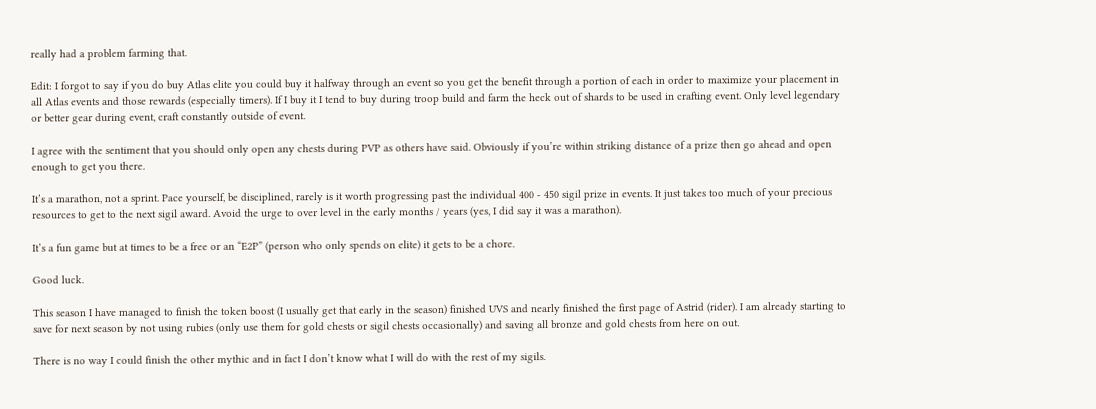really had a problem farming that.

Edit: I forgot to say if you do buy Atlas elite you could buy it halfway through an event so you get the benefit through a portion of each in order to maximize your placement in all Atlas events and those rewards (especially timers). If I buy it I tend to buy during troop build and farm the heck out of shards to be used in crafting event. Only level legendary or better gear during event, craft constantly outside of event.

I agree with the sentiment that you should only open any chests during PVP as others have said. Obviously if you’re within striking distance of a prize then go ahead and open enough to get you there.

It’s a marathon, not a sprint. Pace yourself, be disciplined, rarely is it worth progressing past the individual 400 - 450 sigil prize in events. It just takes too much of your precious resources to get to the next sigil award. Avoid the urge to over level in the early months / years (yes, I did say it was a marathon).

It’s a fun game but at times to be a free or an “E2P” (person who only spends on elite) it gets to be a chore.

Good luck.

This season I have managed to finish the token boost (I usually get that early in the season) finished UVS and nearly finished the first page of Astrid (rider). I am already starting to save for next season by not using rubies (only use them for gold chests or sigil chests occasionally) and saving all bronze and gold chests from here on out.

There is no way I could finish the other mythic and in fact I don’t know what I will do with the rest of my sigils.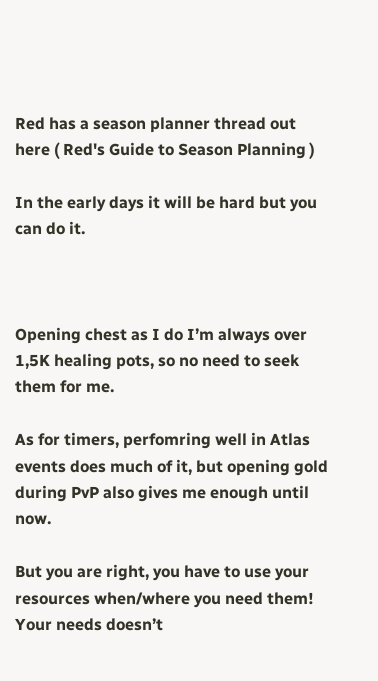Red has a season planner thread out here ( Red's Guide to Season Planning )

In the early days it will be hard but you can do it.



Opening chest as I do I’m always over 1,5K healing pots, so no need to seek them for me.

As for timers, perfomring well in Atlas events does much of it, but opening gold during PvP also gives me enough until now.

But you are right, you have to use your resources when/where you need them! Your needs doesn’t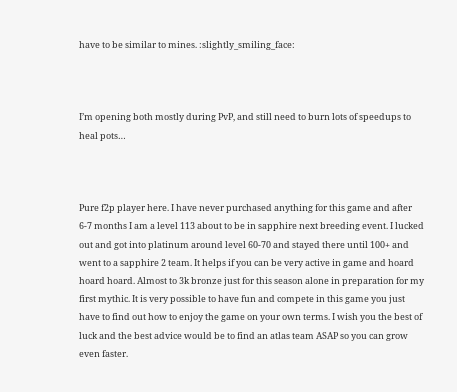have to be similar to mines. :slightly_smiling_face:



I’m opening both mostly during PvP, and still need to burn lots of speedups to heal pots…



Pure f2p player here. I have never purchased anything for this game and after 6-7 months I am a level 113 about to be in sapphire next breeding event. I lucked out and got into platinum around level 60-70 and stayed there until 100+ and went to a sapphire 2 team. It helps if you can be very active in game and hoard hoard hoard. Almost to 3k bronze just for this season alone in preparation for my first mythic. It is very possible to have fun and compete in this game you just have to find out how to enjoy the game on your own terms. I wish you the best of luck and the best advice would be to find an atlas team ASAP so you can grow even faster.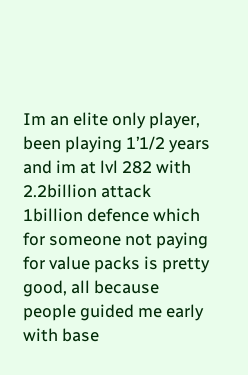Im an elite only player, been playing 1’1/2 years and im at lvl 282 with 2.2billion attack 1billion defence which for someone not paying for value packs is pretty good, all because people guided me early with base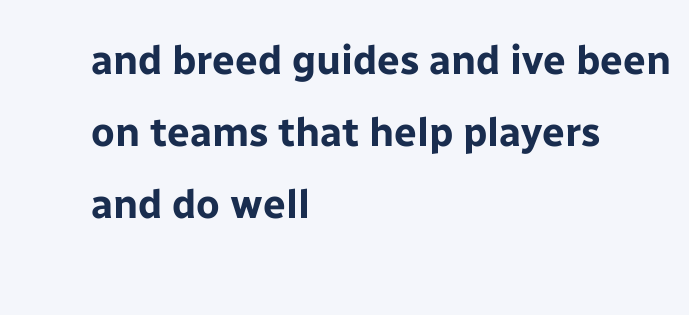and breed guides and ive been on teams that help players and do well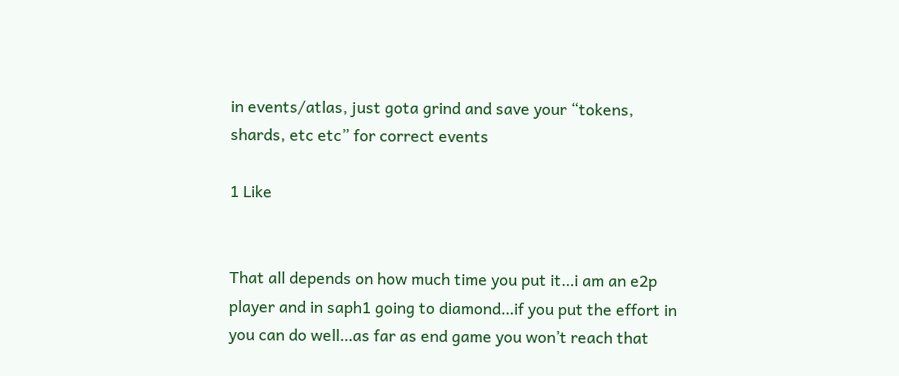in events/atlas, just gota grind and save your “tokens, shards, etc etc” for correct events

1 Like


That all depends on how much time you put it…i am an e2p player and in saph1 going to diamond…if you put the effort in you can do well…as far as end game you won’t reach that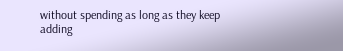without spending as long as they keep adding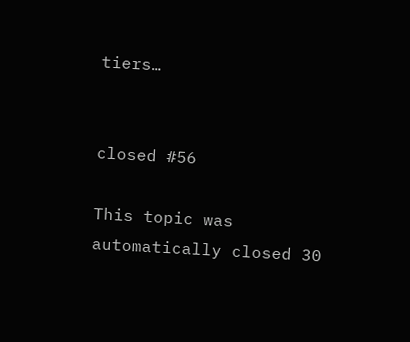tiers…


closed #56

This topic was automatically closed 30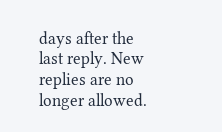days after the last reply. New replies are no longer allowed.